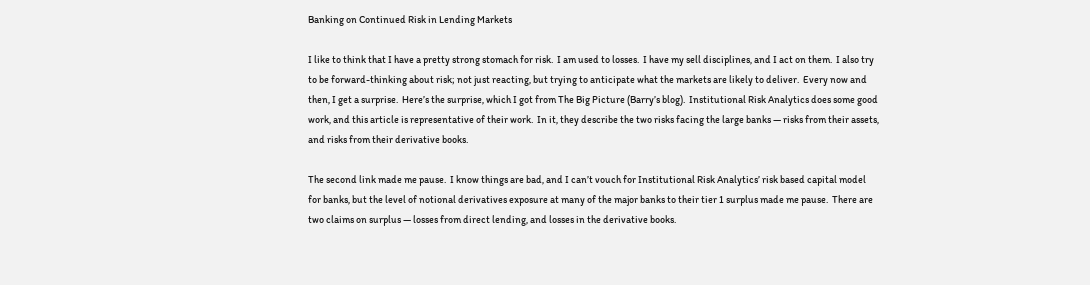Banking on Continued Risk in Lending Markets

I like to think that I have a pretty strong stomach for risk.  I am used to losses.  I have my sell disciplines, and I act on them.  I also try to be forward-thinking about risk; not just reacting, but trying to anticipate what the markets are likely to deliver.  Every now and then, I get a surprise.  Here’s the surprise, which I got from The Big Picture (Barry’s blog).  Institutional Risk Analytics does some good work, and this article is representative of their work.  In it, they describe the two risks facing the large banks — risks from their assets, and risks from their derivative books.

The second link made me pause.  I know things are bad, and I can’t vouch for Institutional Risk Analytics’ risk based capital model for banks, but the level of notional derivatives exposure at many of the major banks to their tier 1 surplus made me pause.  There are two claims on surplus — losses from direct lending, and losses in the derivative books.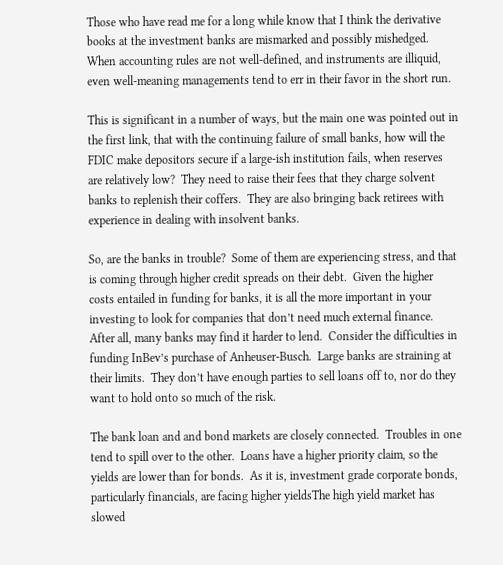Those who have read me for a long while know that I think the derivative books at the investment banks are mismarked and possibly mishedged.  When accounting rules are not well-defined, and instruments are illiquid, even well-meaning managements tend to err in their favor in the short run.

This is significant in a number of ways, but the main one was pointed out in the first link, that with the continuing failure of small banks, how will the FDIC make depositors secure if a large-ish institution fails, when reserves are relatively low?  They need to raise their fees that they charge solvent banks to replenish their coffers.  They are also bringing back retirees with experience in dealing with insolvent banks.

So, are the banks in trouble?  Some of them are experiencing stress, and that is coming through higher credit spreads on their debt.  Given the higher costs entailed in funding for banks, it is all the more important in your investing to look for companies that don’t need much external finance.  After all, many banks may find it harder to lend.  Consider the difficulties in funding InBev’s purchase of Anheuser-Busch.  Large banks are straining at their limits.  They don’t have enough parties to sell loans off to, nor do they want to hold onto so much of the risk.

The bank loan and and bond markets are closely connected.  Troubles in one tend to spill over to the other.  Loans have a higher priority claim, so the yields are lower than for bonds.  As it is, investment grade corporate bonds, particularly financials, are facing higher yieldsThe high yield market has slowed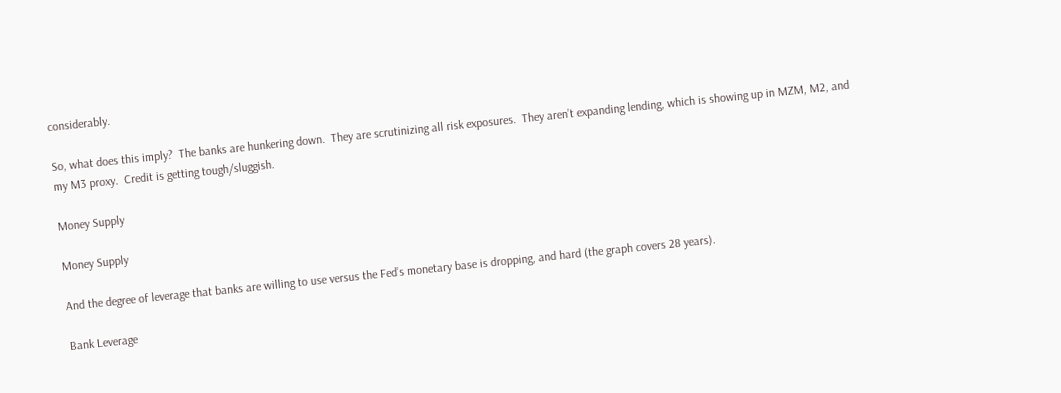considerably.

So, what does this imply?  The banks are hunkering down.  They are scrutinizing all risk exposures.  They aren’t expanding lending, which is showing up in MZM, M2, and my M3 proxy.  Credit is getting tough/sluggish.

Money Supply

Money Supply

And the degree of leverage that banks are willing to use versus the Fed’s monetary base is dropping, and hard (the graph covers 28 years).

Bank Leverage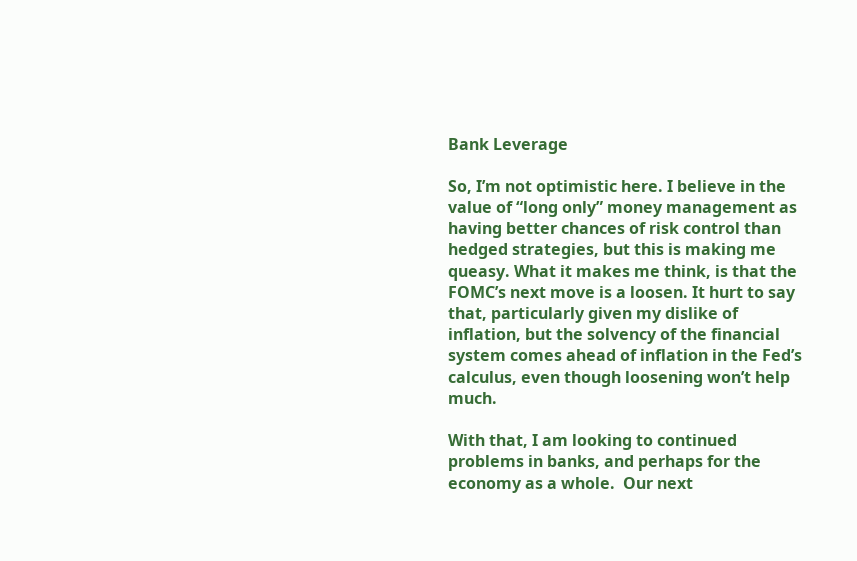Bank Leverage

So, I’m not optimistic here. I believe in the value of “long only” money management as having better chances of risk control than hedged strategies, but this is making me queasy. What it makes me think, is that the FOMC’s next move is a loosen. It hurt to say that, particularly given my dislike of inflation, but the solvency of the financial system comes ahead of inflation in the Fed’s calculus, even though loosening won’t help much.

With that, I am looking to continued problems in banks, and perhaps for the economy as a whole.  Our next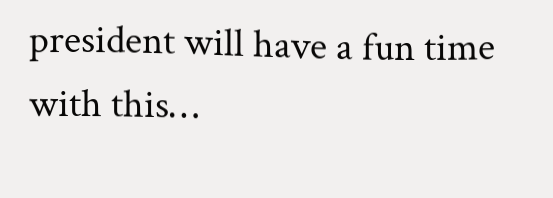president will have a fun time with this…